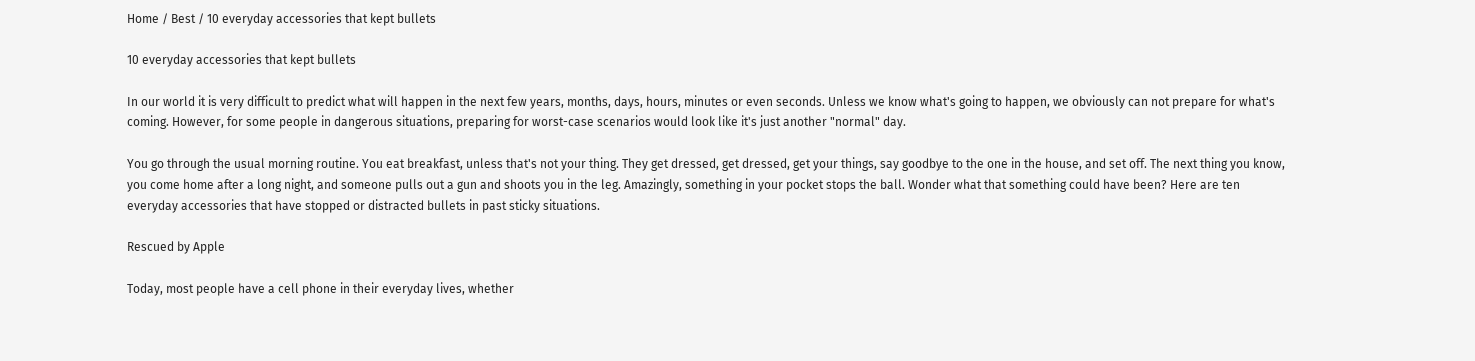Home / Best / 10 everyday accessories that kept bullets

10 everyday accessories that kept bullets

In our world it is very difficult to predict what will happen in the next few years, months, days, hours, minutes or even seconds. Unless we know what's going to happen, we obviously can not prepare for what's coming. However, for some people in dangerous situations, preparing for worst-case scenarios would look like it's just another "normal" day.

You go through the usual morning routine. You eat breakfast, unless that's not your thing. They get dressed, get dressed, get your things, say goodbye to the one in the house, and set off. The next thing you know, you come home after a long night, and someone pulls out a gun and shoots you in the leg. Amazingly, something in your pocket stops the ball. Wonder what that something could have been? Here are ten everyday accessories that have stopped or distracted bullets in past sticky situations.

Rescued by Apple

Today, most people have a cell phone in their everyday lives, whether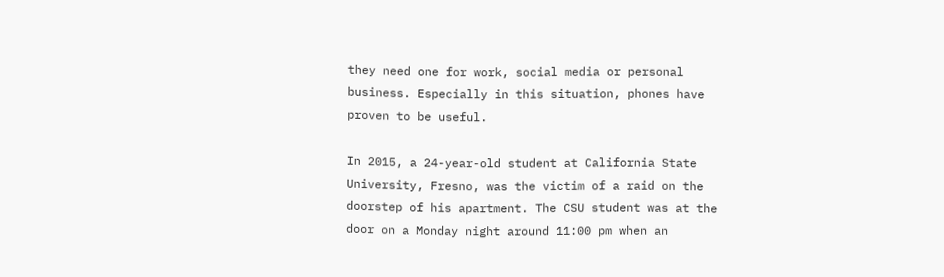they need one for work, social media or personal business. Especially in this situation, phones have proven to be useful.

In 2015, a 24-year-old student at California State University, Fresno, was the victim of a raid on the doorstep of his apartment. The CSU student was at the door on a Monday night around 11:00 pm when an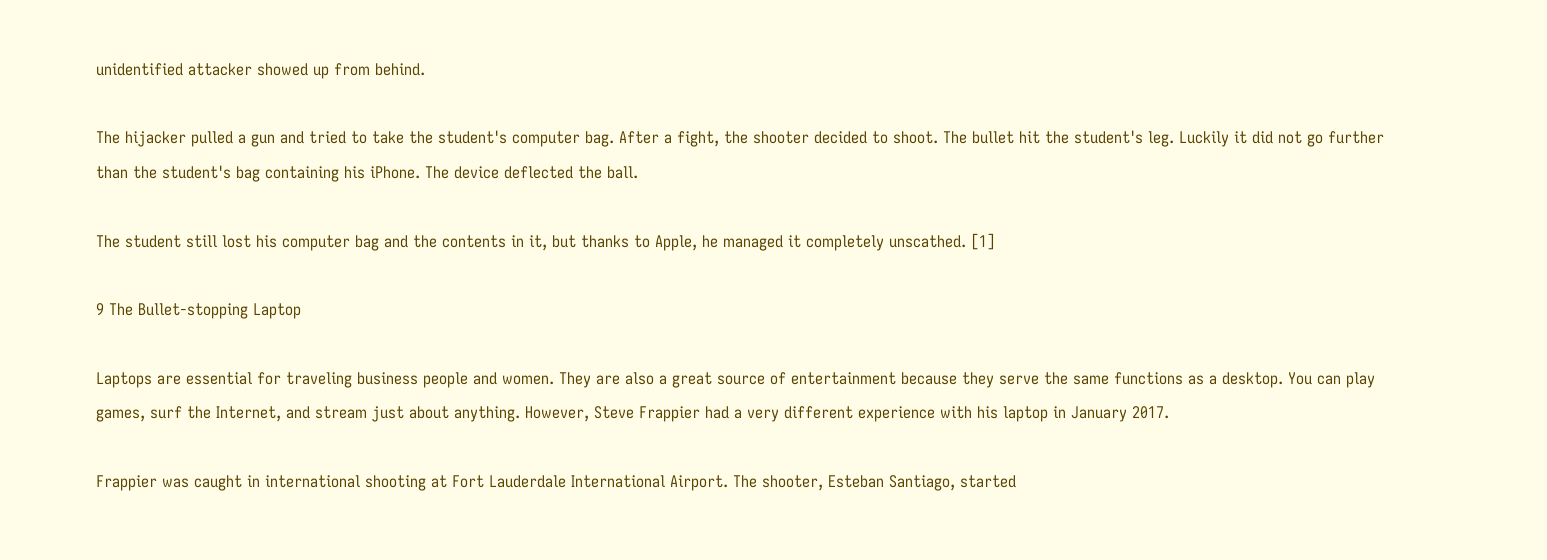unidentified attacker showed up from behind.

The hijacker pulled a gun and tried to take the student's computer bag. After a fight, the shooter decided to shoot. The bullet hit the student's leg. Luckily it did not go further than the student's bag containing his iPhone. The device deflected the ball.

The student still lost his computer bag and the contents in it, but thanks to Apple, he managed it completely unscathed. [1]

9 The Bullet-stopping Laptop

Laptops are essential for traveling business people and women. They are also a great source of entertainment because they serve the same functions as a desktop. You can play games, surf the Internet, and stream just about anything. However, Steve Frappier had a very different experience with his laptop in January 2017.

Frappier was caught in international shooting at Fort Lauderdale International Airport. The shooter, Esteban Santiago, started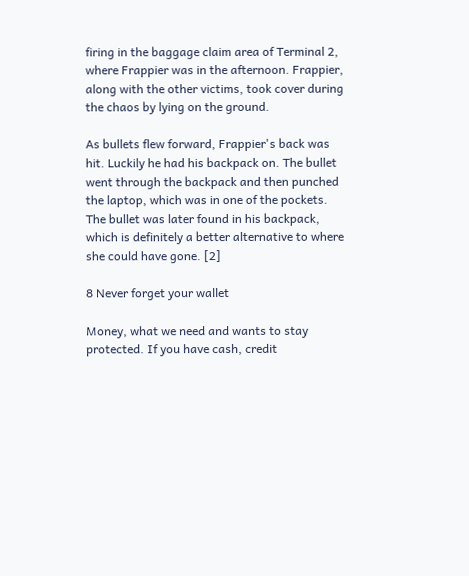firing in the baggage claim area of Terminal 2, where Frappier was in the afternoon. Frappier, along with the other victims, took cover during the chaos by lying on the ground.

As bullets flew forward, Frappier's back was hit. Luckily he had his backpack on. The bullet went through the backpack and then punched the laptop, which was in one of the pockets. The bullet was later found in his backpack, which is definitely a better alternative to where she could have gone. [2]

8 Never forget your wallet

Money, what we need and wants to stay protected. If you have cash, credit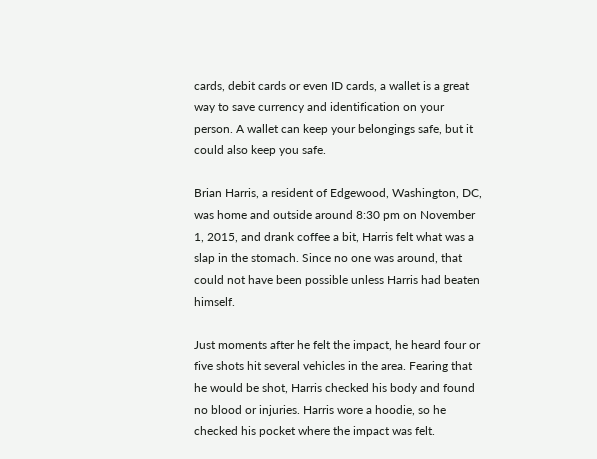cards, debit cards or even ID cards, a wallet is a great way to save currency and identification on your person. A wallet can keep your belongings safe, but it could also keep you safe.

Brian Harris, a resident of Edgewood, Washington, DC, was home and outside around 8:30 pm on November 1, 2015, and drank coffee a bit, Harris felt what was a slap in the stomach. Since no one was around, that could not have been possible unless Harris had beaten himself.

Just moments after he felt the impact, he heard four or five shots hit several vehicles in the area. Fearing that he would be shot, Harris checked his body and found no blood or injuries. Harris wore a hoodie, so he checked his pocket where the impact was felt.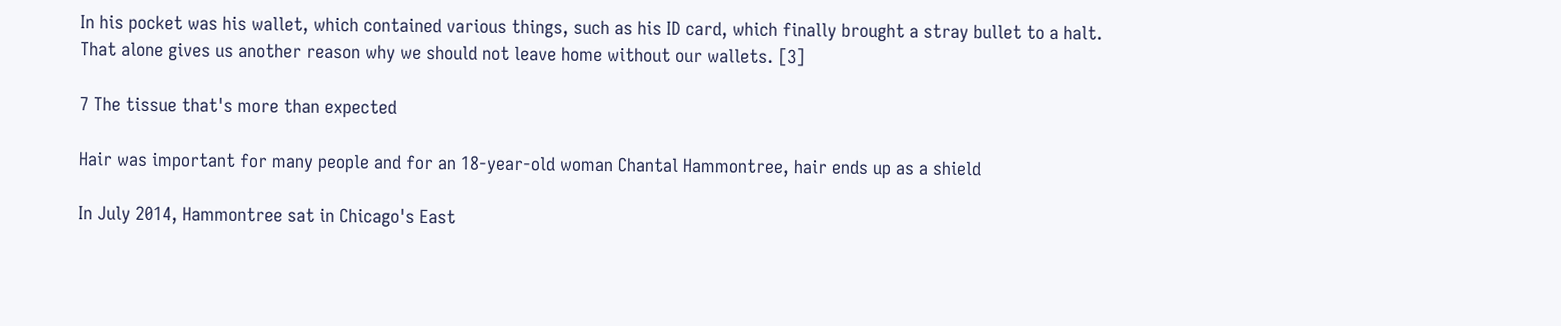In his pocket was his wallet, which contained various things, such as his ID card, which finally brought a stray bullet to a halt. That alone gives us another reason why we should not leave home without our wallets. [3]

7 The tissue that's more than expected

Hair was important for many people and for an 18-year-old woman Chantal Hammontree, hair ends up as a shield

In July 2014, Hammontree sat in Chicago's East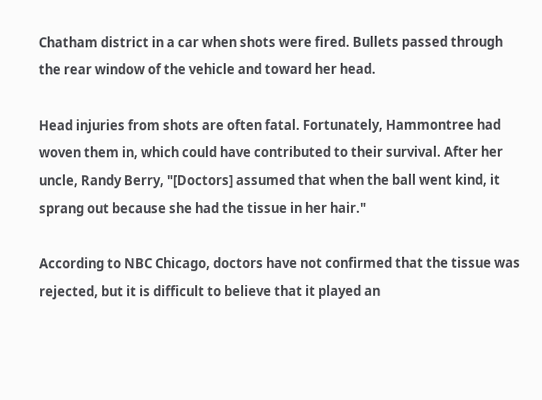Chatham district in a car when shots were fired. Bullets passed through the rear window of the vehicle and toward her head.

Head injuries from shots are often fatal. Fortunately, Hammontree had woven them in, which could have contributed to their survival. After her uncle, Randy Berry, "[Doctors] assumed that when the ball went kind, it sprang out because she had the tissue in her hair."

According to NBC Chicago, doctors have not confirmed that the tissue was rejected, but it is difficult to believe that it played an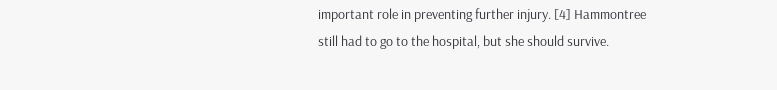important role in preventing further injury. [4] Hammontree still had to go to the hospital, but she should survive.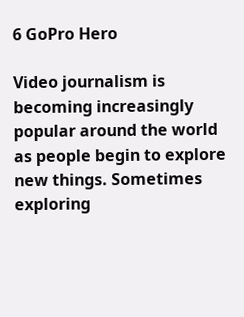6 GoPro Hero

Video journalism is becoming increasingly popular around the world as people begin to explore new things. Sometimes exploring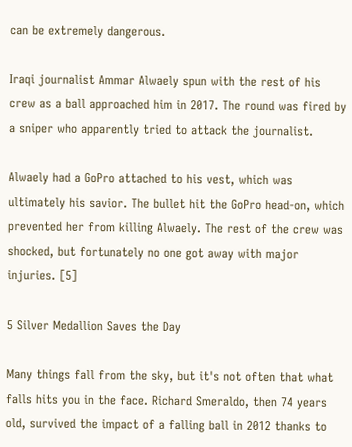can be extremely dangerous.

Iraqi journalist Ammar Alwaely spun with the rest of his crew as a ball approached him in 2017. The round was fired by a sniper who apparently tried to attack the journalist.

Alwaely had a GoPro attached to his vest, which was ultimately his savior. The bullet hit the GoPro head-on, which prevented her from killing Alwaely. The rest of the crew was shocked, but fortunately no one got away with major injuries. [5]

5 Silver Medallion Saves the Day

Many things fall from the sky, but it's not often that what falls hits you in the face. Richard Smeraldo, then 74 years old, survived the impact of a falling ball in 2012 thanks to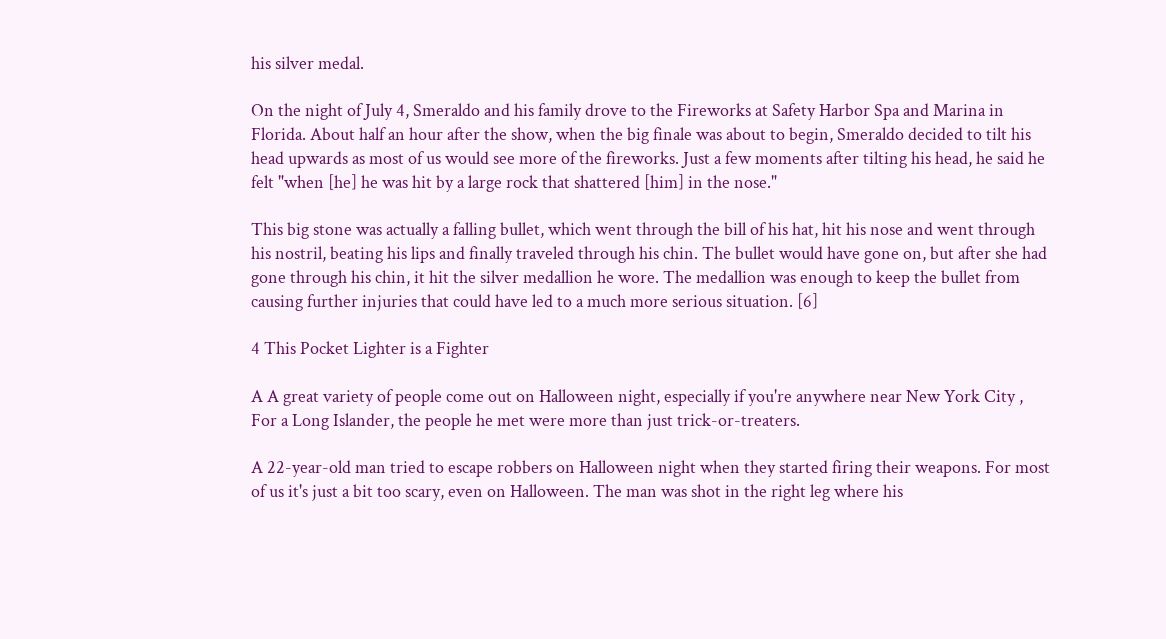his silver medal.

On the night of July 4, Smeraldo and his family drove to the Fireworks at Safety Harbor Spa and Marina in Florida. About half an hour after the show, when the big finale was about to begin, Smeraldo decided to tilt his head upwards as most of us would see more of the fireworks. Just a few moments after tilting his head, he said he felt "when [he] he was hit by a large rock that shattered [him] in the nose."

This big stone was actually a falling bullet, which went through the bill of his hat, hit his nose and went through his nostril, beating his lips and finally traveled through his chin. The bullet would have gone on, but after she had gone through his chin, it hit the silver medallion he wore. The medallion was enough to keep the bullet from causing further injuries that could have led to a much more serious situation. [6]

4 This Pocket Lighter is a Fighter

A A great variety of people come out on Halloween night, especially if you're anywhere near New York City , For a Long Islander, the people he met were more than just trick-or-treaters.

A 22-year-old man tried to escape robbers on Halloween night when they started firing their weapons. For most of us it's just a bit too scary, even on Halloween. The man was shot in the right leg where his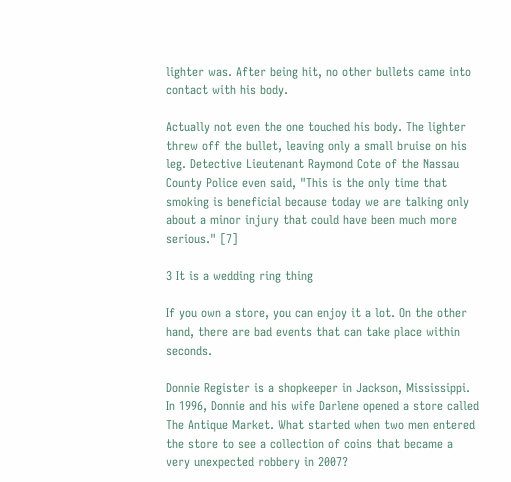lighter was. After being hit, no other bullets came into contact with his body.

Actually not even the one touched his body. The lighter threw off the bullet, leaving only a small bruise on his leg. Detective Lieutenant Raymond Cote of the Nassau County Police even said, "This is the only time that smoking is beneficial because today we are talking only about a minor injury that could have been much more serious." [7]

3 It is a wedding ring thing

If you own a store, you can enjoy it a lot. On the other hand, there are bad events that can take place within seconds.

Donnie Register is a shopkeeper in Jackson, Mississippi. In 1996, Donnie and his wife Darlene opened a store called The Antique Market. What started when two men entered the store to see a collection of coins that became a very unexpected robbery in 2007?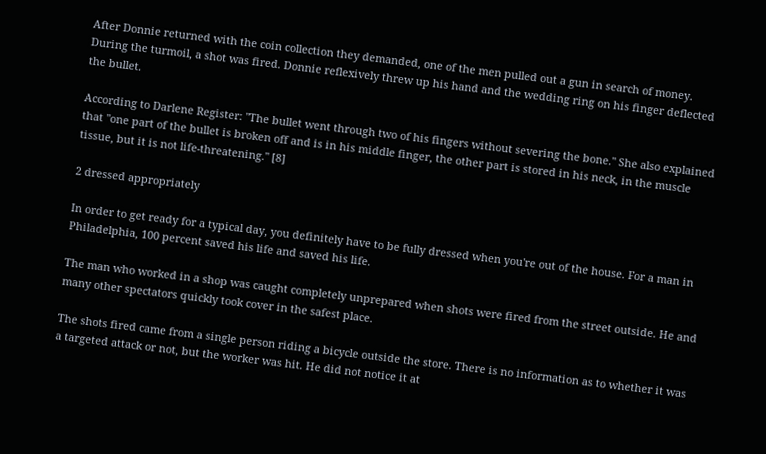After Donnie returned with the coin collection they demanded, one of the men pulled out a gun in search of money. During the turmoil, a shot was fired. Donnie reflexively threw up his hand and the wedding ring on his finger deflected the bullet.

According to Darlene Register: "The bullet went through two of his fingers without severing the bone." She also explained that "one part of the bullet is broken off and is in his middle finger, the other part is stored in his neck, in the muscle tissue, but it is not life-threatening." [8]

2 dressed appropriately

In order to get ready for a typical day, you definitely have to be fully dressed when you're out of the house. For a man in Philadelphia, 100 percent saved his life and saved his life.

The man who worked in a shop was caught completely unprepared when shots were fired from the street outside. He and many other spectators quickly took cover in the safest place.

The shots fired came from a single person riding a bicycle outside the store. There is no information as to whether it was a targeted attack or not, but the worker was hit. He did not notice it at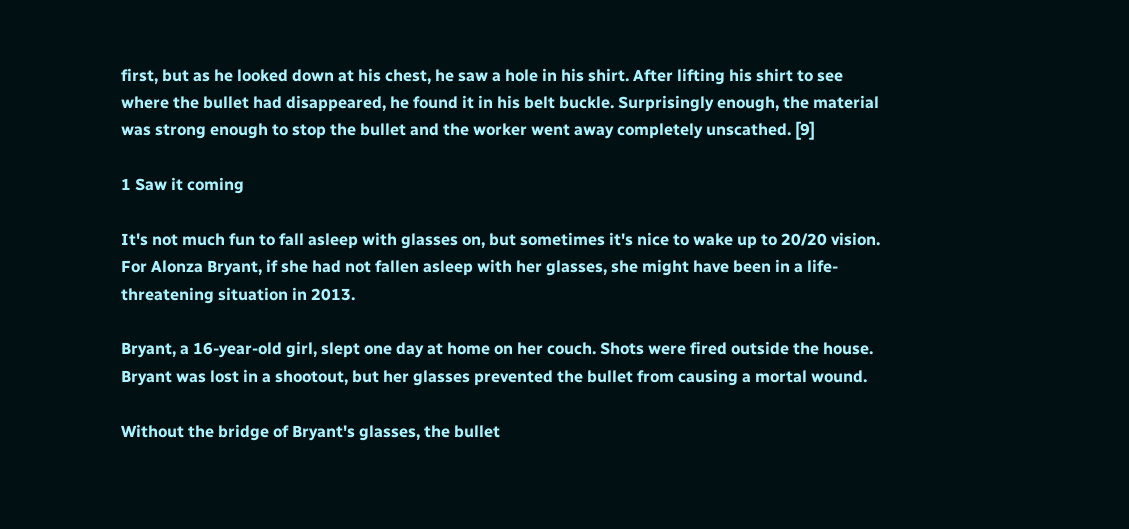first, but as he looked down at his chest, he saw a hole in his shirt. After lifting his shirt to see where the bullet had disappeared, he found it in his belt buckle. Surprisingly enough, the material was strong enough to stop the bullet and the worker went away completely unscathed. [9]

1 Saw it coming

It's not much fun to fall asleep with glasses on, but sometimes it's nice to wake up to 20/20 vision. For Alonza Bryant, if she had not fallen asleep with her glasses, she might have been in a life-threatening situation in 2013.

Bryant, a 16-year-old girl, slept one day at home on her couch. Shots were fired outside the house. Bryant was lost in a shootout, but her glasses prevented the bullet from causing a mortal wound.

Without the bridge of Bryant's glasses, the bullet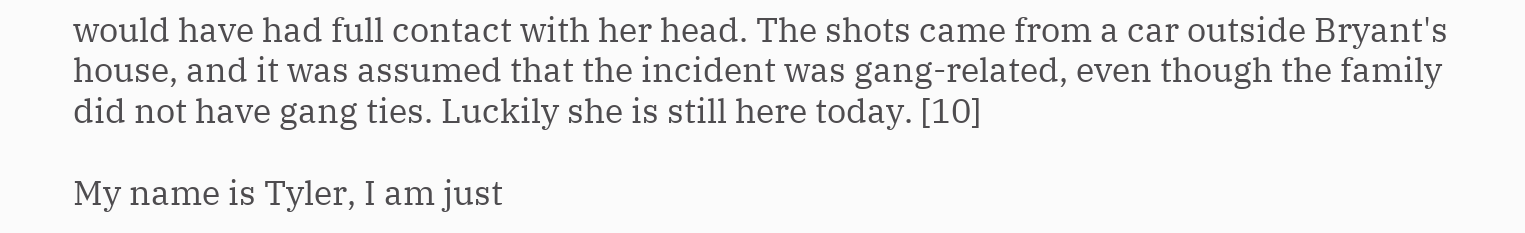would have had full contact with her head. The shots came from a car outside Bryant's house, and it was assumed that the incident was gang-related, even though the family did not have gang ties. Luckily she is still here today. [10]

My name is Tyler, I am just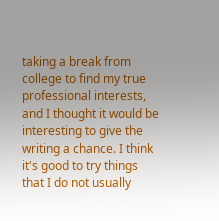taking a break from college to find my true professional interests, and I thought it would be interesting to give the writing a chance. I think it's good to try things that I do not usually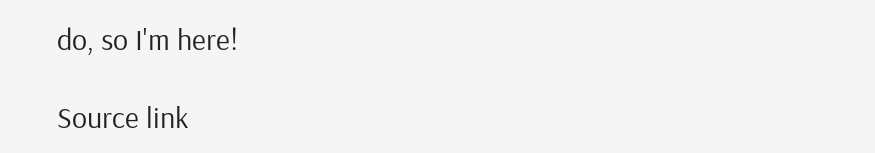do, so I'm here!

Source link